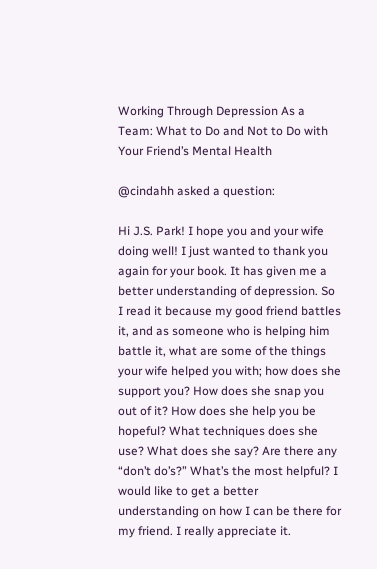Working Through Depression As a Team: What to Do and Not to Do with Your Friend’s Mental Health

@cindahh asked a question:

Hi J.S. Park! I hope you and your wife doing well! I just wanted to thank you again for your book. It has given me a better understanding of depression. So I read it because my good friend battles it, and as someone who is helping him battle it, what are some of the things your wife helped you with; how does she support you? How does she snap you out of it? How does she help you be hopeful? What techniques does she use? What does she say? Are there any “don’t do’s?” What’s the most helpful? I would like to get a better understanding on how I can be there for my friend. I really appreciate it.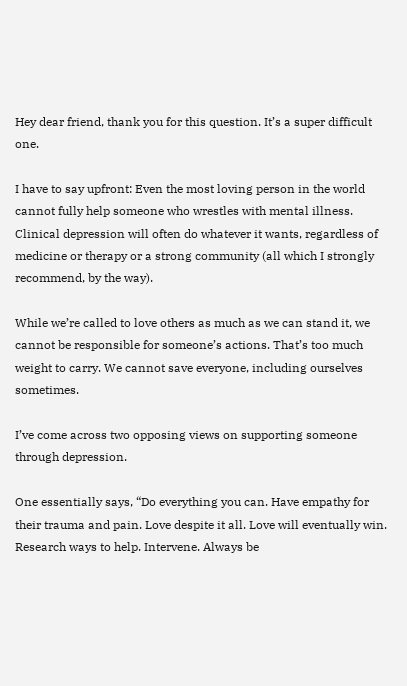Hey dear friend, thank you for this question. It’s a super difficult one.

I have to say upfront: Even the most loving person in the world cannot fully help someone who wrestles with mental illness. Clinical depression will often do whatever it wants, regardless of medicine or therapy or a strong community (all which I strongly recommend, by the way).

While we’re called to love others as much as we can stand it, we cannot be responsible for someone’s actions. That’s too much weight to carry. We cannot save everyone, including ourselves sometimes.

I’ve come across two opposing views on supporting someone through depression.

One essentially says, “Do everything you can. Have empathy for their trauma and pain. Love despite it all. Love will eventually win. Research ways to help. Intervene. Always be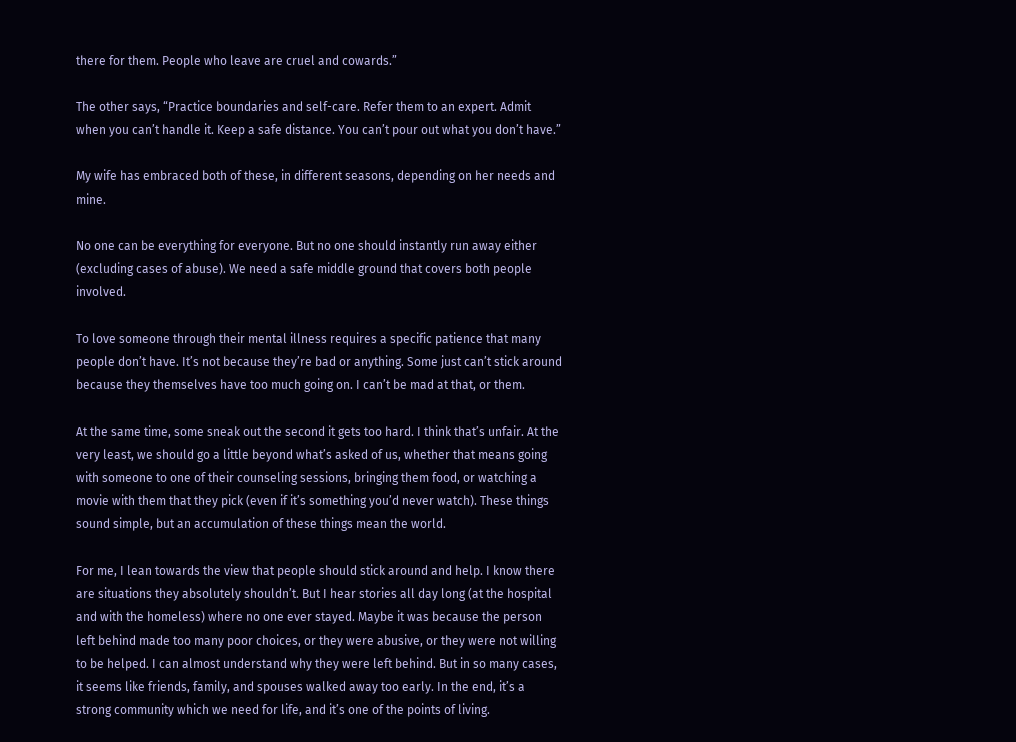there for them. People who leave are cruel and cowards.”

The other says, “Practice boundaries and self-care. Refer them to an expert. Admit when you can’t handle it. Keep a safe distance. You can’t pour out what you don’t have.”

My wife has embraced both of these, in different seasons, depending on her needs and mine.

No one can be everything for everyone. But no one should instantly run away either (excluding cases of abuse). We need a safe middle ground that covers both people involved.

To love someone through their mental illness requires a specific patience that many people don’t have. It’s not because they’re bad or anything. Some just can’t stick around because they themselves have too much going on. I can’t be mad at that, or them.

At the same time, some sneak out the second it gets too hard. I think that’s unfair. At the very least, we should go a little beyond what’s asked of us, whether that means going with someone to one of their counseling sessions, bringing them food, or watching a movie with them that they pick (even if it’s something you’d never watch). These things sound simple, but an accumulation of these things mean the world.

For me, I lean towards the view that people should stick around and help. I know there are situations they absolutely shouldn’t. But I hear stories all day long (at the hospital and with the homeless) where no one ever stayed. Maybe it was because the person left behind made too many poor choices, or they were abusive, or they were not willing to be helped. I can almost understand why they were left behind. But in so many cases, it seems like friends, family, and spouses walked away too early. In the end, it’s a strong community which we need for life, and it’s one of the points of living.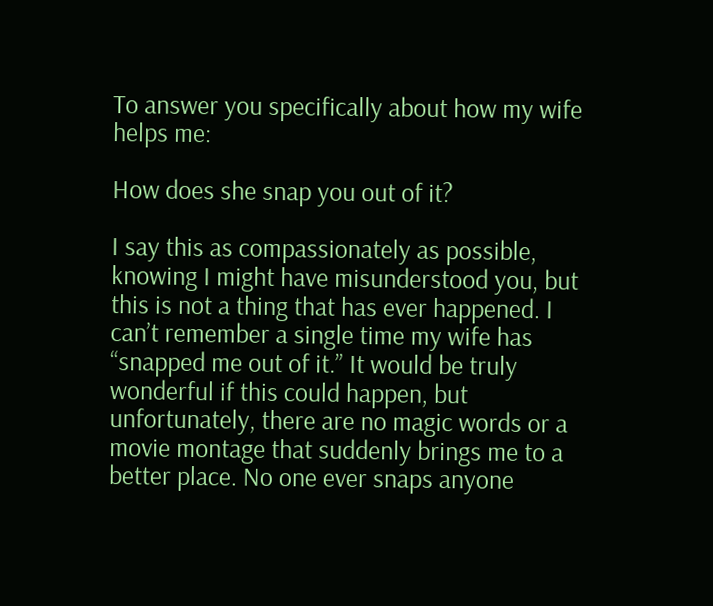To answer you specifically about how my wife helps me:

How does she snap you out of it?

I say this as compassionately as possible, knowing I might have misunderstood you, but this is not a thing that has ever happened. I can’t remember a single time my wife has “snapped me out of it.” It would be truly wonderful if this could happen, but unfortunately, there are no magic words or a movie montage that suddenly brings me to a better place. No one ever snaps anyone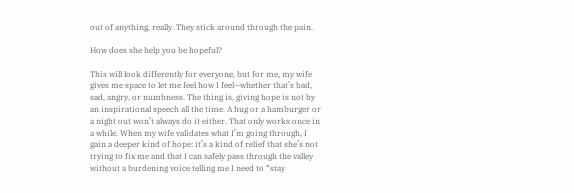out of anything, really. They stick around through the pain.

How does she help you be hopeful?

This will look differently for everyone, but for me, my wife gives me space to let me feel how I feel—whether that’s bad, sad, angry, or numbness. The thing is, giving hope is not by an inspirational speech all the time. A hug or a hamburger or a night out won’t always do it either. That only works once in a while. When my wife validates what I’m going through, I gain a deeper kind of hope: it’s a kind of relief that she’s not trying to fix me and that I can safely pass through the valley without a burdening voice telling me I need to “stay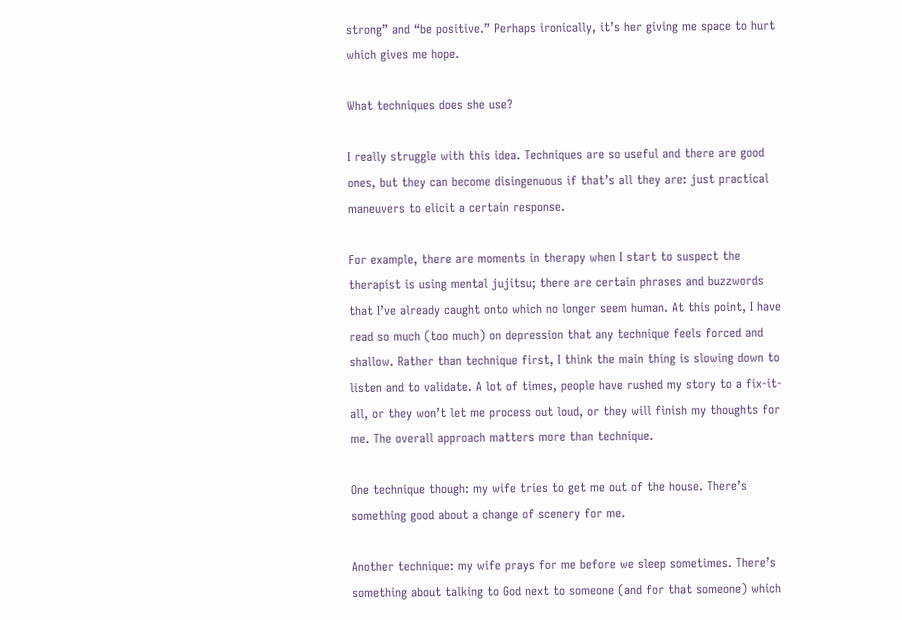strong” and “be positive.” Perhaps ironically, it’s her giving me space to hurt which gives me hope.

What techniques does she use?

I really struggle with this idea. Techniques are so useful and there are good ones, but they can become disingenuous if that’s all they are: just practical maneuvers to elicit a certain response.

For example, there are moments in therapy when I start to suspect the therapist is using mental jujitsu; there are certain phrases and buzzwords that I’ve already caught onto which no longer seem human. At this point, I have read so much (too much) on depression that any technique feels forced and shallow. Rather than technique first, I think the main thing is slowing down to listen and to validate. A lot of times, people have rushed my story to a fix-it-all, or they won’t let me process out loud, or they will finish my thoughts for me. The overall approach matters more than technique.

One technique though: my wife tries to get me out of the house. There’s something good about a change of scenery for me.

Another technique: my wife prays for me before we sleep sometimes. There’s something about talking to God next to someone (and for that someone) which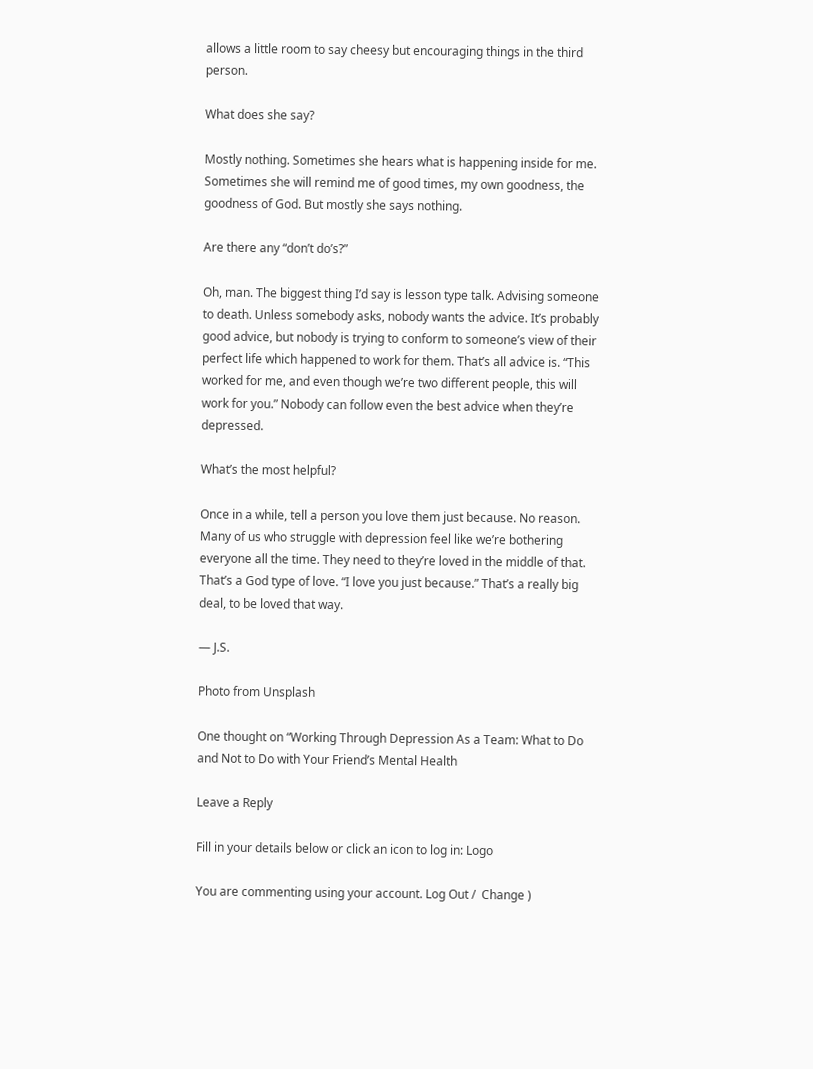allows a little room to say cheesy but encouraging things in the third person.

What does she say?

Mostly nothing. Sometimes she hears what is happening inside for me. Sometimes she will remind me of good times, my own goodness, the goodness of God. But mostly she says nothing.

Are there any “don’t do’s?”

Oh, man. The biggest thing I’d say is lesson type talk. Advising someone to death. Unless somebody asks, nobody wants the advice. It’s probably good advice, but nobody is trying to conform to someone’s view of their perfect life which happened to work for them. That’s all advice is. “This worked for me, and even though we’re two different people, this will work for you.” Nobody can follow even the best advice when they’re depressed.

What’s the most helpful?

Once in a while, tell a person you love them just because. No reason. Many of us who struggle with depression feel like we’re bothering everyone all the time. They need to they’re loved in the middle of that. That’s a God type of love. “I love you just because.” That’s a really big deal, to be loved that way.

— J.S.

Photo from Unsplash

One thought on “Working Through Depression As a Team: What to Do and Not to Do with Your Friend’s Mental Health

Leave a Reply

Fill in your details below or click an icon to log in: Logo

You are commenting using your account. Log Out /  Change )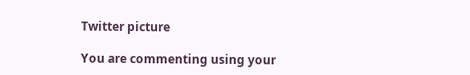Twitter picture

You are commenting using your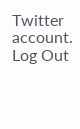Twitter account. Log Out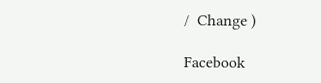/  Change )

Facebook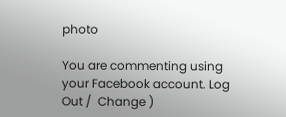photo

You are commenting using your Facebook account. Log Out /  Change )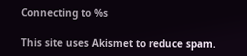Connecting to %s

This site uses Akismet to reduce spam.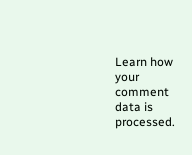Learn how your comment data is processed.